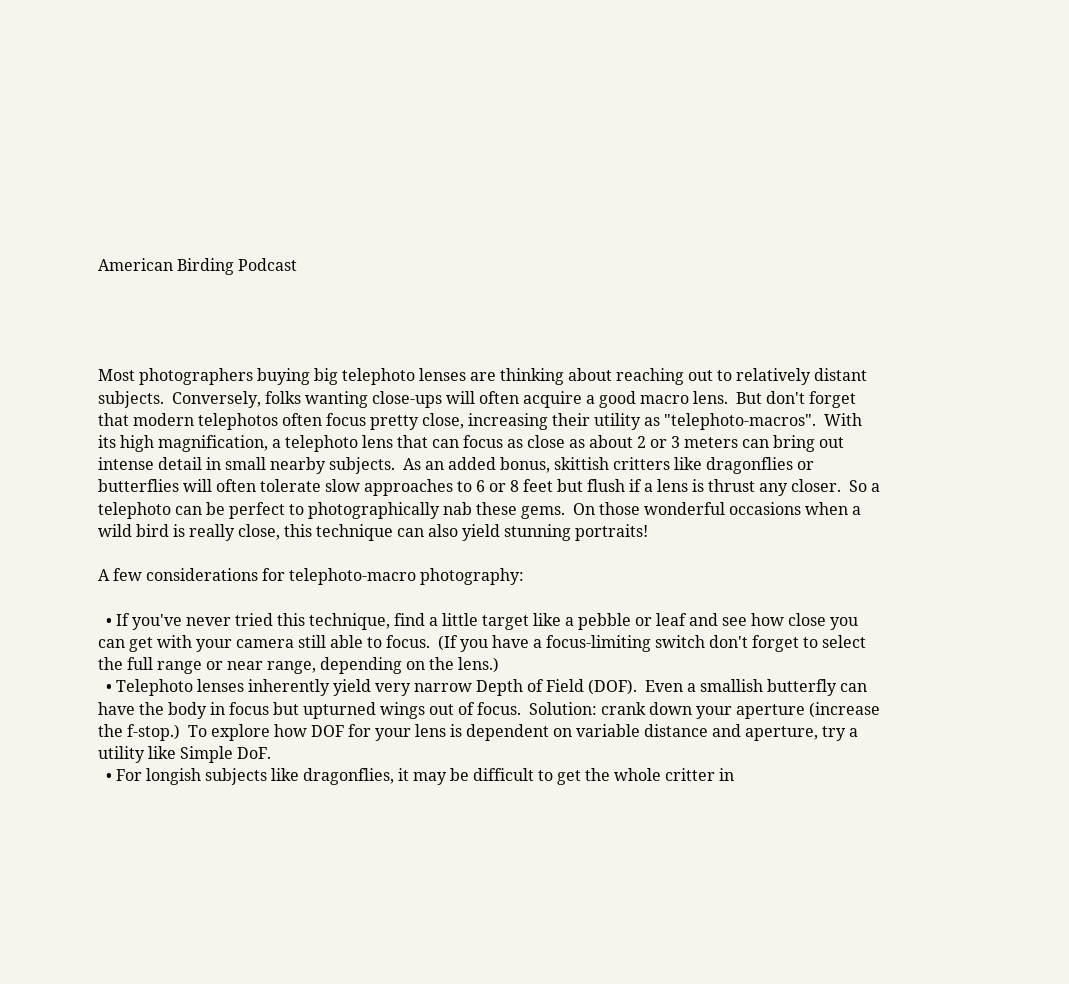American Birding Podcast




Most photographers buying big telephoto lenses are thinking about reaching out to relatively distant subjects.  Conversely, folks wanting close-ups will often acquire a good macro lens.  But don't forget that modern telephotos often focus pretty close, increasing their utility as "telephoto-macros".  With its high magnification, a telephoto lens that can focus as close as about 2 or 3 meters can bring out intense detail in small nearby subjects.  As an added bonus, skittish critters like dragonflies or butterflies will often tolerate slow approaches to 6 or 8 feet but flush if a lens is thrust any closer.  So a telephoto can be perfect to photographically nab these gems.  On those wonderful occasions when a wild bird is really close, this technique can also yield stunning portraits!

A few considerations for telephoto-macro photography:

  • If you've never tried this technique, find a little target like a pebble or leaf and see how close you can get with your camera still able to focus.  (If you have a focus-limiting switch don't forget to select the full range or near range, depending on the lens.)
  • Telephoto lenses inherently yield very narrow Depth of Field (DOF).  Even a smallish butterfly can have the body in focus but upturned wings out of focus.  Solution: crank down your aperture (increase the f-stop.)  To explore how DOF for your lens is dependent on variable distance and aperture, try a utility like Simple DoF.
  • For longish subjects like dragonflies, it may be difficult to get the whole critter in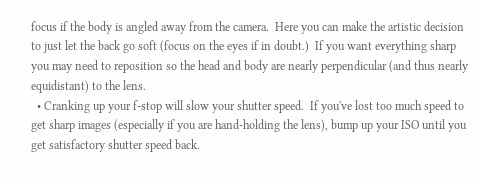focus if the body is angled away from the camera.  Here you can make the artistic decision to just let the back go soft (focus on the eyes if in doubt.)  If you want everything sharp you may need to reposition so the head and body are nearly perpendicular (and thus nearly equidistant) to the lens.
  • Cranking up your f-stop will slow your shutter speed.  If you've lost too much speed to get sharp images (especially if you are hand-holding the lens), bump up your ISO until you get satisfactory shutter speed back.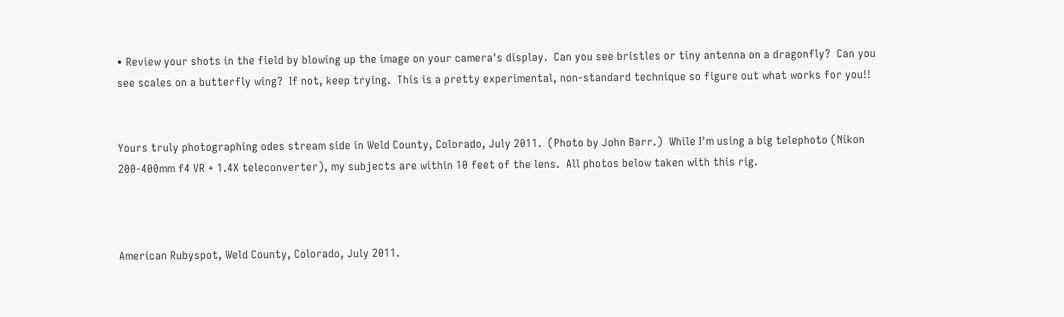• Review your shots in the field by blowing up the image on your camera's display.  Can you see bristles or tiny antenna on a dragonfly?  Can you see scales on a butterfly wing?  If not, keep trying.  This is a pretty experimental, non-standard technique so figure out what works for you!!


Yours truly photographing odes stream side in Weld County, Colorado, July 2011.  (Photo by John Barr.)  While I'm using a big telephoto (Nikon 200-400mm f4 VR + 1.4X teleconverter), my subjects are within 10 feet of the lens.  All photos below taken with this rig.



American Rubyspot, Weld County, Colorado, July 2011.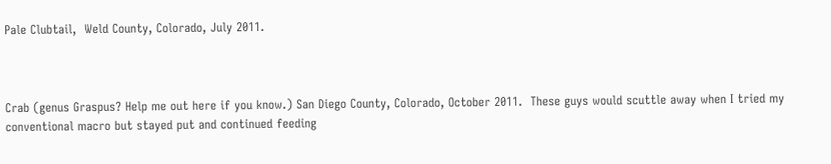Pale Clubtail,  Weld County, Colorado, July 2011.



Crab (genus Graspus? Help me out here if you know.) San Diego County, Colorado, October 2011.  These guys would scuttle away when I tried my conventional macro but stayed put and continued feeding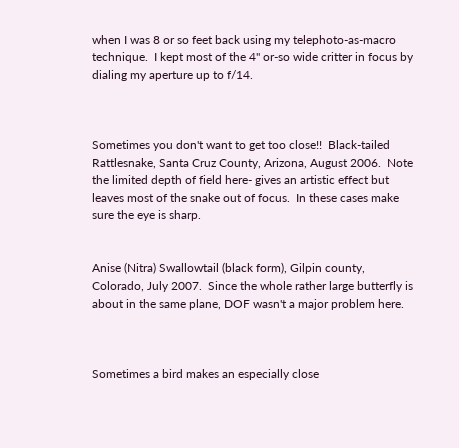when I was 8 or so feet back using my telephoto-as-macro technique.  I kept most of the 4" or-so wide critter in focus by dialing my aperture up to f/14.



Sometimes you don't want to get too close!!  Black-tailed Rattlesnake, Santa Cruz County, Arizona, August 2006.  Note the limited depth of field here- gives an artistic effect but leaves most of the snake out of focus.  In these cases make sure the eye is sharp.


Anise (Nitra) Swallowtail (black form), Gilpin county, Colorado, July 2007.  Since the whole rather large butterfly is about in the same plane, DOF wasn't a major problem here.



Sometimes a bird makes an especially close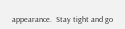appearance.  Stay tight and go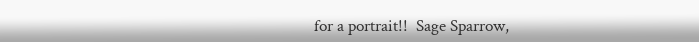for a portrait!!  Sage Sparrow,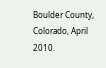Boulder County, Colorado, April 2010.